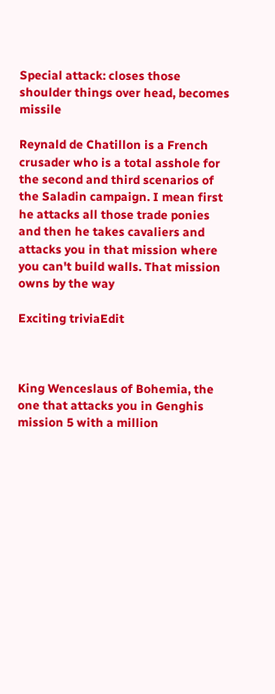Special attack: closes those shoulder things over head, becomes missile

Reynald de Chatillon is a French crusader who is a total asshole for the second and third scenarios of the Saladin campaign. I mean first he attacks all those trade ponies and then he takes cavaliers and attacks you in that mission where you can't build walls. That mission owns by the way

Exciting triviaEdit



King Wenceslaus of Bohemia, the one that attacks you in Genghis mission 5 with a million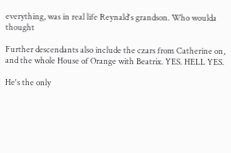everything, was in real life Reynald's grandson. Who woulda thought

Further descendants also include the czars from Catherine on, and the whole House of Orange with Beatrix. YES. HELL YES.

He's the only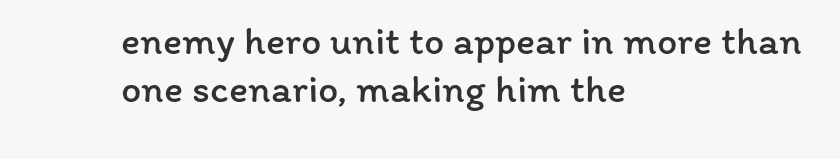enemy hero unit to appear in more than one scenario, making him the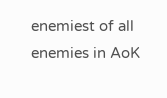enemiest of all enemies in AoK